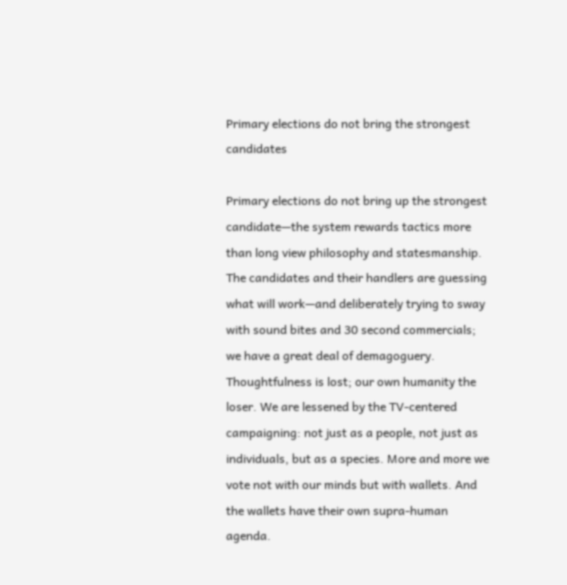Primary elections do not bring the strongest candidates

Primary elections do not bring up the strongest candidate—the system rewards tactics more than long view philosophy and statesmanship. The candidates and their handlers are guessing what will work—and deliberately trying to sway with sound bites and 30 second commercials; we have a great deal of demagoguery. Thoughtfulness is lost; our own humanity the loser. We are lessened by the TV-centered campaigning: not just as a people, not just as individuals, but as a species. More and more we vote not with our minds but with wallets. And the wallets have their own supra-human agenda.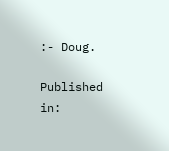:- Doug.

Published in: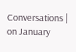Conversations | on January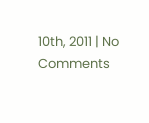10th, 2011 | No Comments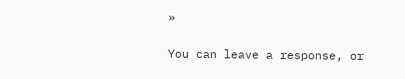»

You can leave a response, or